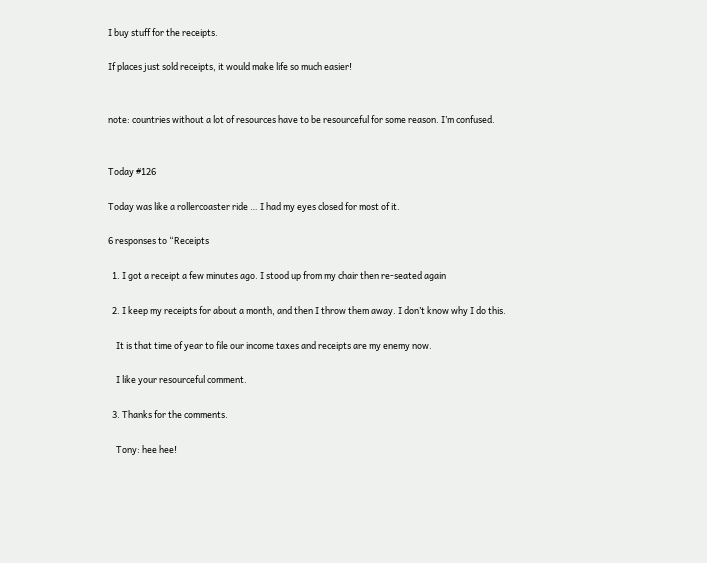I buy stuff for the receipts.

If places just sold receipts, it would make life so much easier!


note: countries without a lot of resources have to be resourceful for some reason. I’m confused.


Today #126

Today was like a rollercoaster ride … I had my eyes closed for most of it.

6 responses to “Receipts

  1. I got a receipt a few minutes ago. I stood up from my chair then re-seated again

  2. I keep my receipts for about a month, and then I throw them away. I don’t know why I do this.

    It is that time of year to file our income taxes and receipts are my enemy now.

    I like your resourceful comment.

  3. Thanks for the comments.

    Tony: hee hee!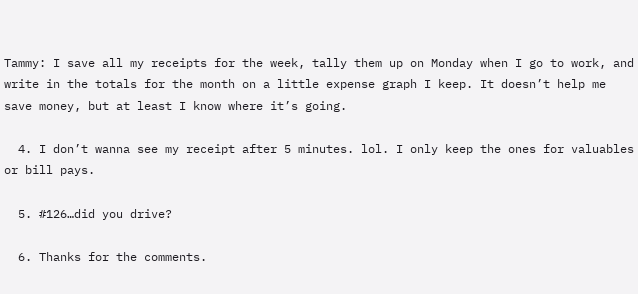Tammy: I save all my receipts for the week, tally them up on Monday when I go to work, and write in the totals for the month on a little expense graph I keep. It doesn’t help me save money, but at least I know where it’s going.

  4. I don’t wanna see my receipt after 5 minutes. lol. I only keep the ones for valuables or bill pays.

  5. #126…did you drive?

  6. Thanks for the comments.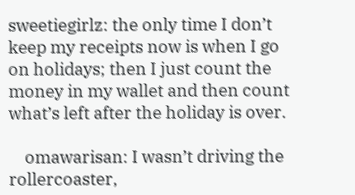sweetiegirlz: the only time I don’t keep my receipts now is when I go on holidays; then I just count the money in my wallet and then count what’s left after the holiday is over.

    omawarisan: I wasn’t driving the rollercoaster,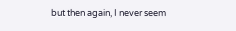but then again, I never seem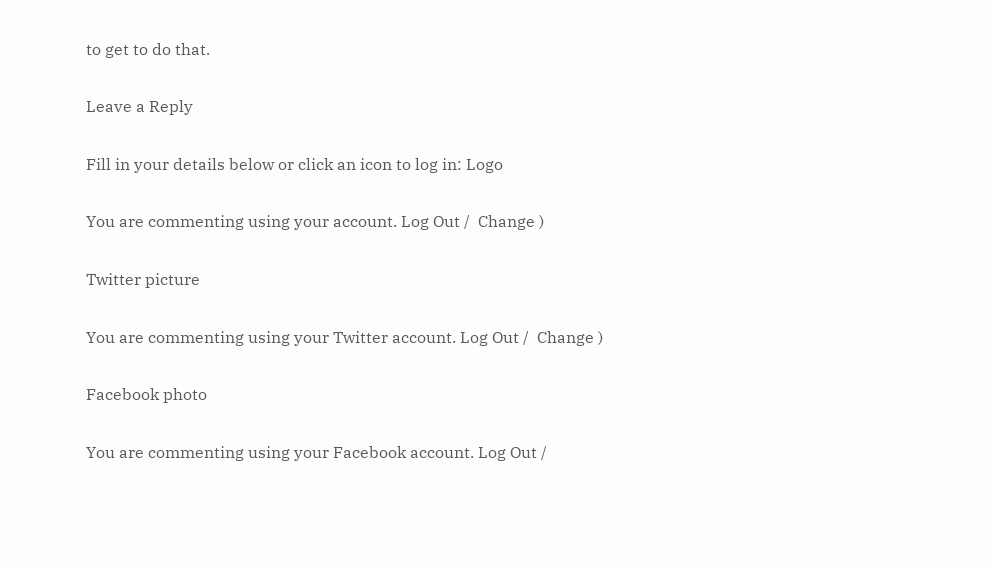to get to do that.

Leave a Reply

Fill in your details below or click an icon to log in: Logo

You are commenting using your account. Log Out /  Change )

Twitter picture

You are commenting using your Twitter account. Log Out /  Change )

Facebook photo

You are commenting using your Facebook account. Log Out /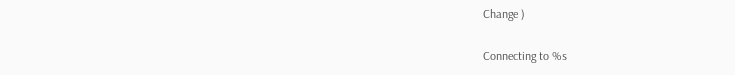Change )

Connecting to %s